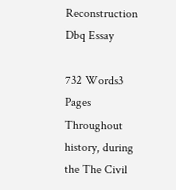Reconstruction Dbq Essay

732 Words3 Pages
Throughout history, during the The Civil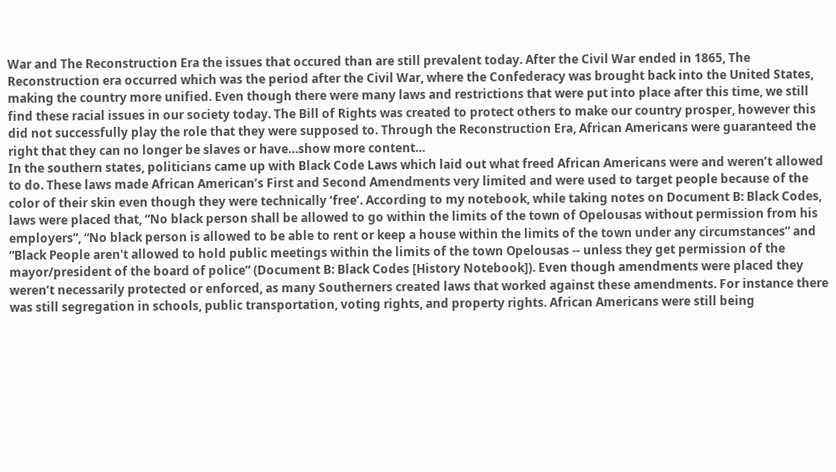War and The Reconstruction Era the issues that occured than are still prevalent today. After the Civil War ended in 1865, The Reconstruction era occurred which was the period after the Civil War, where the Confederacy was brought back into the United States, making the country more unified. Even though there were many laws and restrictions that were put into place after this time, we still find these racial issues in our society today. The Bill of Rights was created to protect others to make our country prosper, however this did not successfully play the role that they were supposed to. Through the Reconstruction Era, African Americans were guaranteed the right that they can no longer be slaves or have…show more content…
In the southern states, politicians came up with Black Code Laws which laid out what freed African Americans were and weren’t allowed to do. These laws made African American’s First and Second Amendments very limited and were used to target people because of the color of their skin even though they were technically ‘free’. According to my notebook, while taking notes on Document B: Black Codes, laws were placed that, “No black person shall be allowed to go within the limits of the town of Opelousas without permission from his employers”, “No black person is allowed to be able to rent or keep a house within the limits of the town under any circumstances” and “Black People aren't allowed to hold public meetings within the limits of the town Opelousas -- unless they get permission of the mayor/president of the board of police” (Document B: Black Codes [History Notebook]). Even though amendments were placed they weren’t necessarily protected or enforced, as many Southerners created laws that worked against these amendments. For instance there was still segregation in schools, public transportation, voting rights, and property rights. African Americans were still being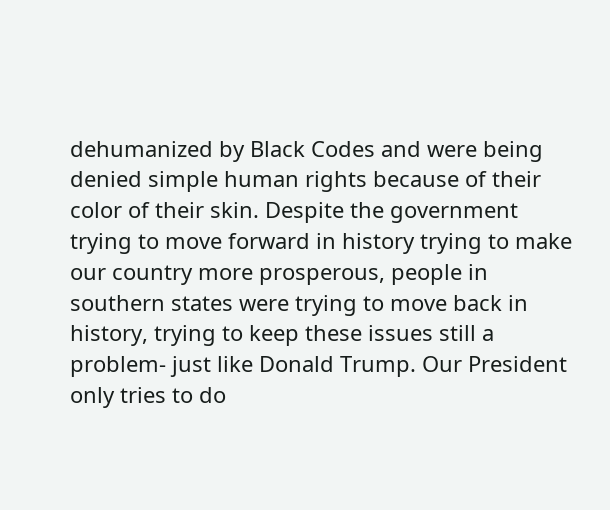dehumanized by Black Codes and were being denied simple human rights because of their color of their skin. Despite the government trying to move forward in history trying to make our country more prosperous, people in southern states were trying to move back in history, trying to keep these issues still a problem- just like Donald Trump. Our President only tries to do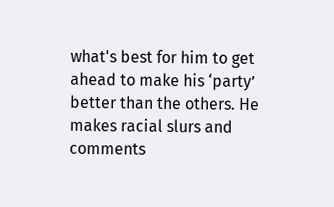what's best for him to get ahead to make his ‘party’ better than the others. He makes racial slurs and comments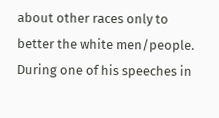about other races only to better the white men/people. During one of his speeches in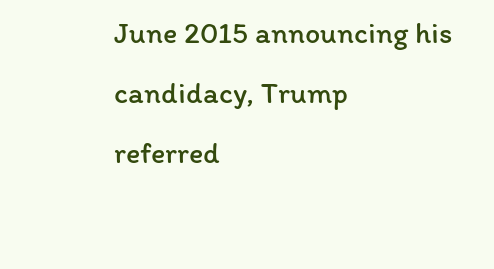June 2015 announcing his candidacy, Trump referred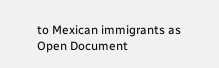to Mexican immigrants as
Open Document